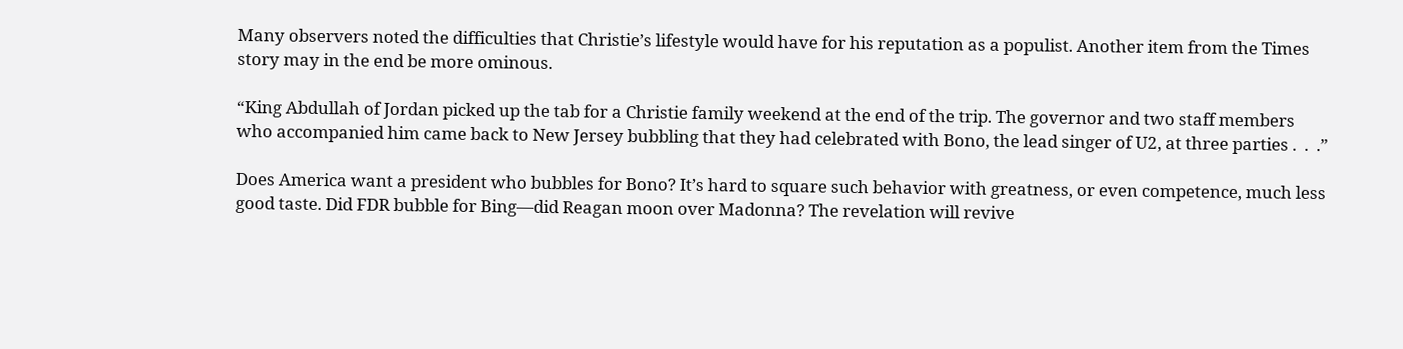Many observers noted the difficulties that Christie’s lifestyle would have for his reputation as a populist. Another item from the Times story may in the end be more ominous.

“King Abdullah of Jordan picked up the tab for a Christie family weekend at the end of the trip. The governor and two staff members who accompanied him came back to New Jersey bubbling that they had celebrated with Bono, the lead singer of U2, at three parties .  .  .”

Does America want a president who bubbles for Bono? It’s hard to square such behavior with greatness, or even competence, much less good taste. Did FDR bubble for Bing—did Reagan moon over Madonna? The revelation will revive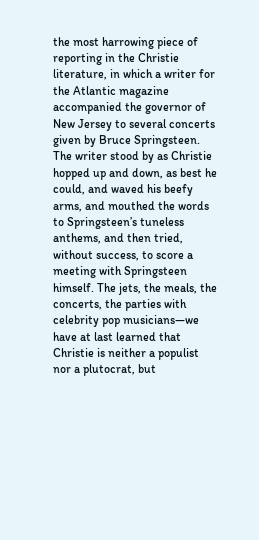the most harrowing piece of reporting in the Christie literature, in which a writer for the Atlantic magazine accompanied the governor of New Jersey to several concerts given by Bruce Springsteen. The writer stood by as Christie hopped up and down, as best he could, and waved his beefy arms, and mouthed the words to Springsteen’s tuneless anthems, and then tried, without success, to score a meeting with Springsteen himself. The jets, the meals, the concerts, the parties with celebrity pop musicians—we have at last learned that Christie is neither a populist nor a plutocrat, but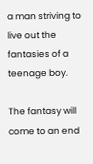a man striving to live out the fantasies of a teenage boy.

The fantasy will come to an end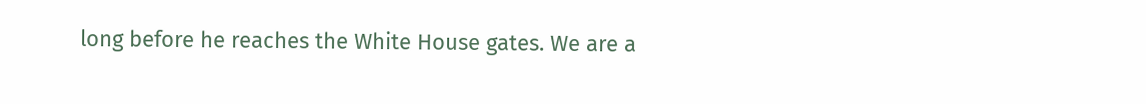long before he reaches the White House gates. We are a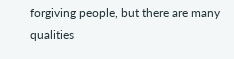forgiving people, but there are many qualities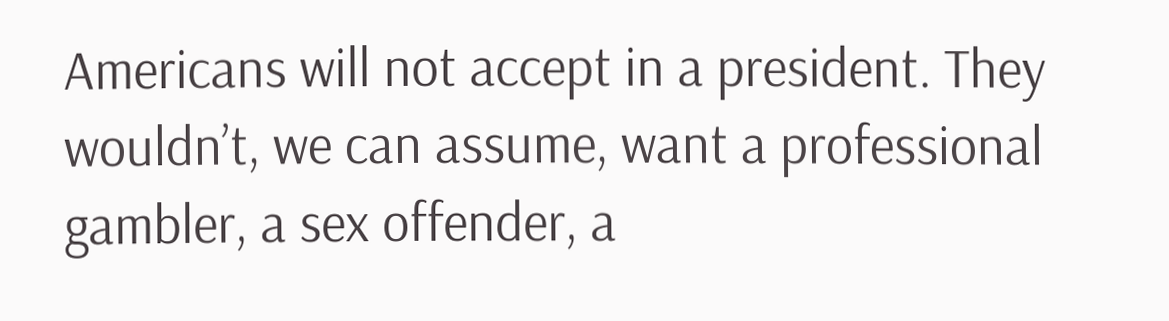Americans will not accept in a president. They wouldn’t, we can assume, want a professional gambler, a sex offender, a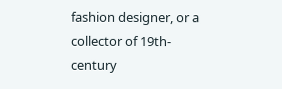fashion designer, or a collector of 19th-century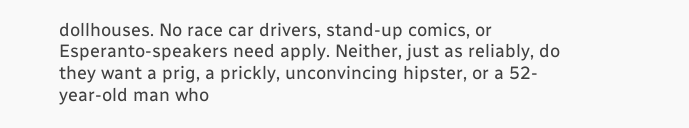dollhouses. No race car drivers, stand-up comics, or Esperanto-speakers need apply. Neither, just as reliably, do they want a prig, a prickly, unconvincing hipster, or a 52-year-old man who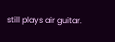still plays air guitar.